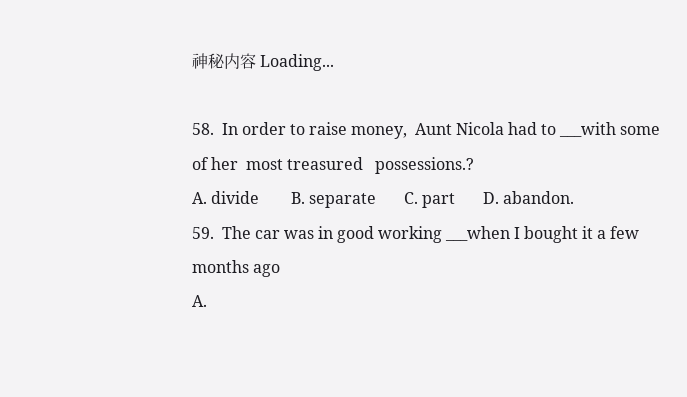神秘内容 Loading...

58.  In order to raise money,  Aunt Nicola had to ___with some of her  most treasured   possessions.?
A. divide        B. separate       C. part       D. abandon.
59.  The car was in good working ___when I bought it a few months ago
A.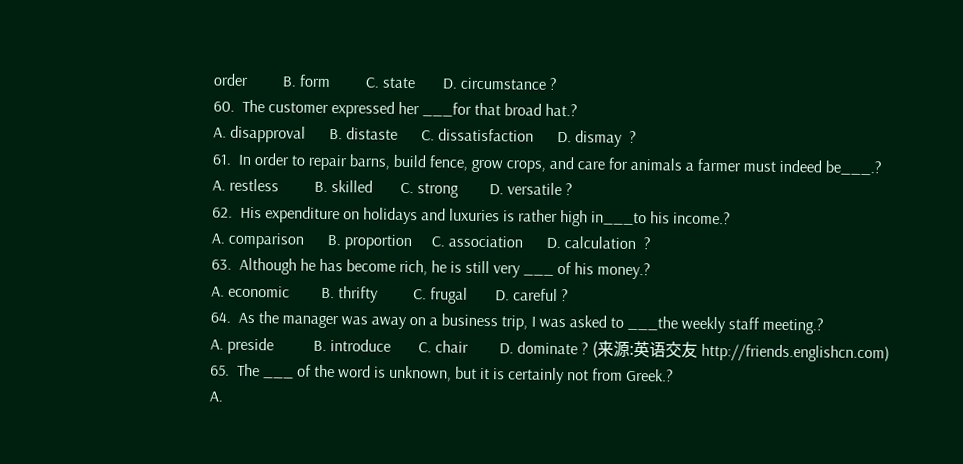order         B. form         C. state       D. circumstance ?
60.  The customer expressed her ___for that broad hat.?
A. disapproval      B. distaste      C. dissatisfaction      D. dismay  ?
61.  In order to repair barns, build fence, grow crops, and care for animals a farmer must indeed be___.?
A. restless         B. skilled       C. strong        D. versatile ?
62.  His expenditure on holidays and luxuries is rather high in___to his income.?
A. comparison      B. proportion     C. association      D. calculation  ?
63.  Although he has become rich, he is still very ___ of his money.?
A. economic        B. thrifty         C. frugal       D. careful ?
64.  As the manager was away on a business trip, I was asked to ___the weekly staff meeting.?
A. preside          B. introduce       C. chair        D. dominate ? (来源:英语交友 http://friends.englishcn.com)
65.  The ___ of the word is unknown, but it is certainly not from Greek.?
A.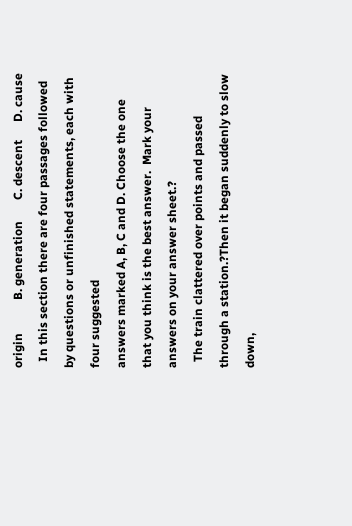origin           B. generation       C. descent      D. cause
  In this section there are four passages followed by questions or unfinished statements, each with four suggested
answers marked A, B, C and D. Choose the one that you think is the best answer.  Mark your answers on your answer sheet.?
  The train clattered over points and passed through a station.?Then it began suddenly to slow down,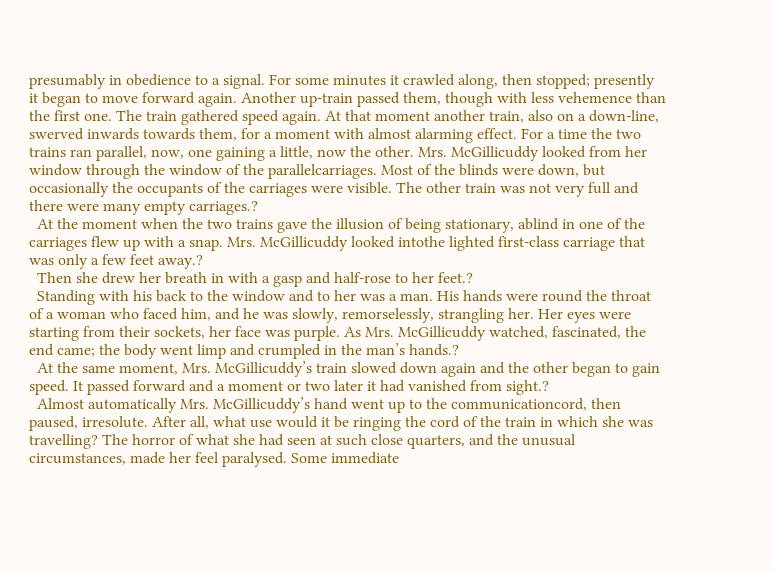presumably in obedience to a signal. For some minutes it crawled along, then stopped; presently it began to move forward again. Another up-train passed them, though with less vehemence than the first one. The train gathered speed again. At that moment another train, also on a down-line, swerved inwards towards them, for a moment with almost alarming effect. For a time the two trains ran parallel, now, one gaining a little, now the other. Mrs. McGillicuddy looked from her window through the window of the parallelcarriages. Most of the blinds were down, but occasionally the occupants of the carriages were visible. The other train was not very full and there were many empty carriages.?
  At the moment when the two trains gave the illusion of being stationary, ablind in one of the carriages flew up with a snap. Mrs. McGillicuddy looked intothe lighted first-class carriage that was only a few feet away.?
  Then she drew her breath in with a gasp and half-rose to her feet.?
  Standing with his back to the window and to her was a man. His hands were round the throat of a woman who faced him, and he was slowly, remorselessly, strangling her. Her eyes were starting from their sockets, her face was purple. As Mrs. McGillicuddy watched, fascinated, the end came; the body went limp and crumpled in the man’s hands.?
  At the same moment, Mrs. McGillicuddy’s train slowed down again and the other began to gain speed. It passed forward and a moment or two later it had vanished from sight.?
  Almost automatically Mrs. McGillicuddy’s hand went up to the communicationcord, then paused, irresolute. After all, what use would it be ringing the cord of the train in which she was travelling? The horror of what she had seen at such close quarters, and the unusual circumstances, made her feel paralysed. Some immediate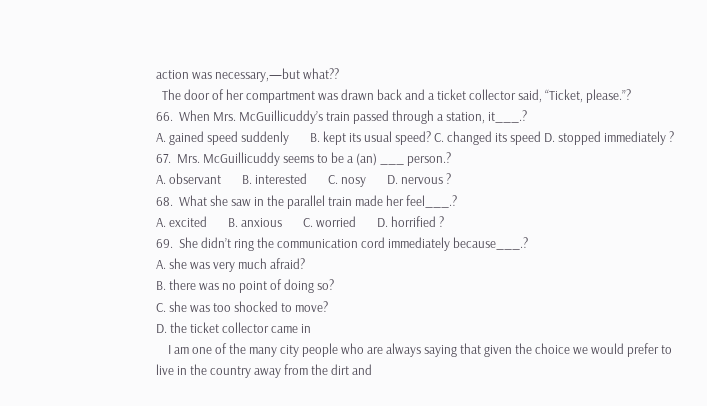action was necessary,—but what??
  The door of her compartment was drawn back and a ticket collector said, “Ticket, please.”?
66.  When Mrs. McGuillicuddy’s train passed through a station, it___.?
A. gained speed suddenly       B. kept its usual speed? C. changed its speed D. stopped immediately ?
67.  Mrs. McGuillicuddy seems to be a (an) ___ person.?
A. observant       B. interested       C. nosy       D. nervous ?
68.  What she saw in the parallel train made her feel___.?
A. excited       B. anxious       C. worried       D. horrified ?
69.  She didn’t ring the communication cord immediately because___.?
A. she was very much afraid?
B. there was no point of doing so?
C. she was too shocked to move?
D. the ticket collector came in
    I am one of the many city people who are always saying that given the choice we would prefer to live in the country away from the dirt and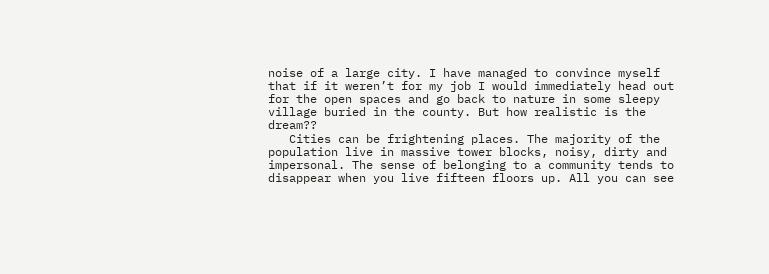noise of a large city. I have managed to convince myself that if it weren’t for my job I would immediately head out for the open spaces and go back to nature in some sleepy village buried in the county. But how realistic is the dream??
   Cities can be frightening places. The majority of the population live in massive tower blocks, noisy, dirty and impersonal. The sense of belonging to a community tends to disappear when you live fifteen floors up. All you can see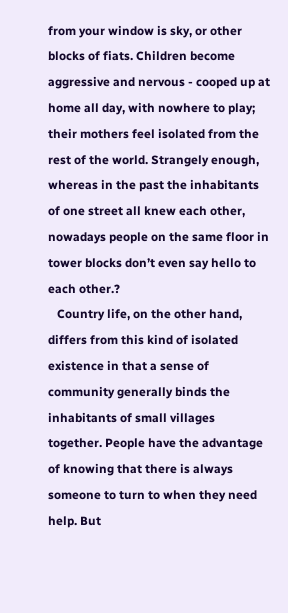from your window is sky, or other blocks of fiats. Children become aggressive and nervous - cooped up at home all day, with nowhere to play; their mothers feel isolated from the rest of the world. Strangely enough, whereas in the past the inhabitants of one street all knew each other, nowadays people on the same floor in tower blocks don’t even say hello to each other.?
   Country life, on the other hand, differs from this kind of isolated existence in that a sense of community generally binds the inhabitants of small villages together. People have the advantage of knowing that there is always someone to turn to when they need help. But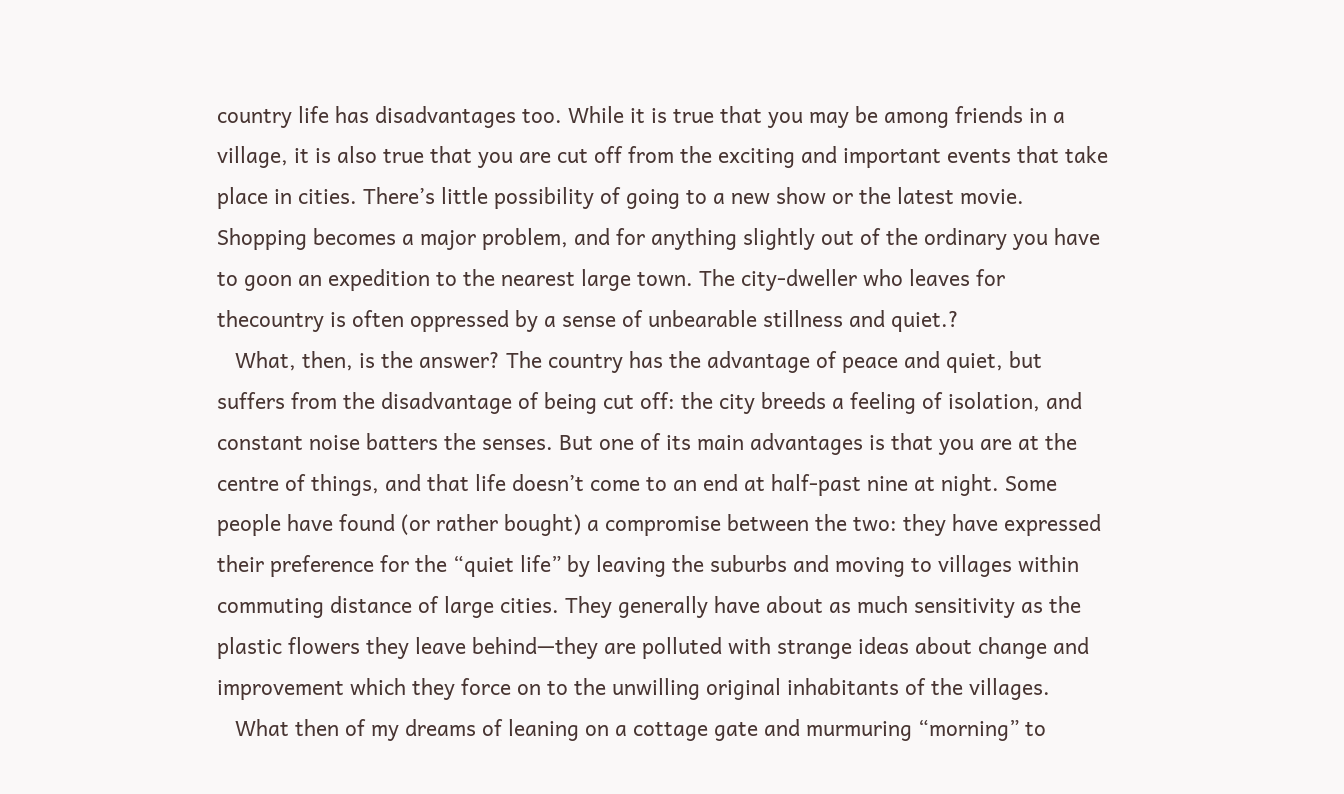country life has disadvantages too. While it is true that you may be among friends in a village, it is also true that you are cut off from the exciting and important events that take place in cities. There’s little possibility of going to a new show or the latest movie. Shopping becomes a major problem, and for anything slightly out of the ordinary you have to goon an expedition to the nearest large town. The city-dweller who leaves for thecountry is often oppressed by a sense of unbearable stillness and quiet.?
   What, then, is the answer? The country has the advantage of peace and quiet, but suffers from the disadvantage of being cut off: the city breeds a feeling of isolation, and constant noise batters the senses. But one of its main advantages is that you are at the centre of things, and that life doesn’t come to an end at half-past nine at night. Some people have found (or rather bought) a compromise between the two: they have expressed their preference for the “quiet life” by leaving the suburbs and moving to villages within commuting distance of large cities. They generally have about as much sensitivity as the plastic flowers they leave behind—they are polluted with strange ideas about change and improvement which they force on to the unwilling original inhabitants of the villages.
   What then of my dreams of leaning on a cottage gate and murmuring “morning” to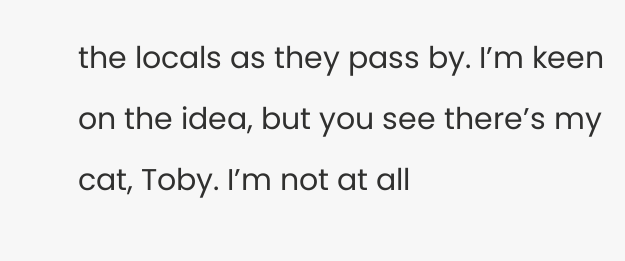the locals as they pass by. I’m keen on the idea, but you see there’s my cat, Toby. I’m not at all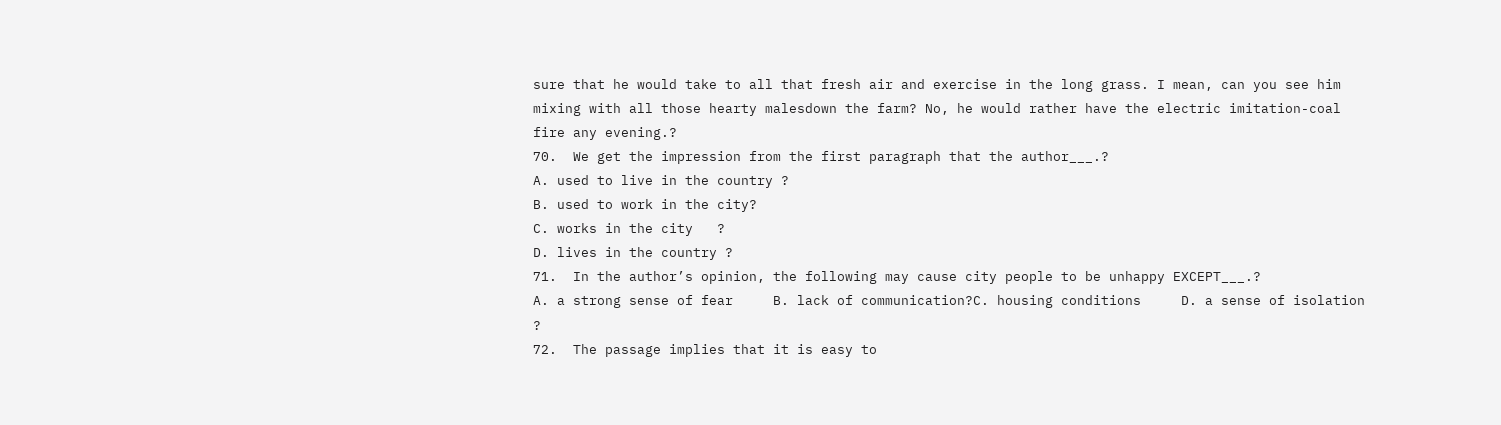sure that he would take to all that fresh air and exercise in the long grass. I mean, can you see him mixing with all those hearty malesdown the farm? No, he would rather have the electric imitation-coal fire any evening.?
70.  We get the impression from the first paragraph that the author___.?
A. used to live in the country ?
B. used to work in the city?
C. works in the city   ?
D. lives in the country ?
71.  In the author’s opinion, the following may cause city people to be unhappy EXCEPT___.?
A. a strong sense of fear     B. lack of communication?C. housing conditions     D. a sense of isolation ?
72.  The passage implies that it is easy to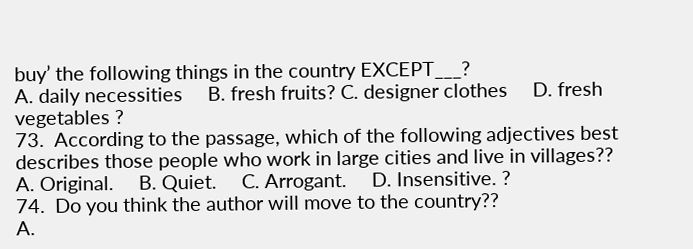buy’ the following things in the country EXCEPT___?
A. daily necessities     B. fresh fruits? C. designer clothes     D. fresh vegetables ?
73.  According to the passage, which of the following adjectives best describes those people who work in large cities and live in villages??
A. Original.     B. Quiet.     C. Arrogant.     D. Insensitive. ?
74.  Do you think the author will move to the country??
A.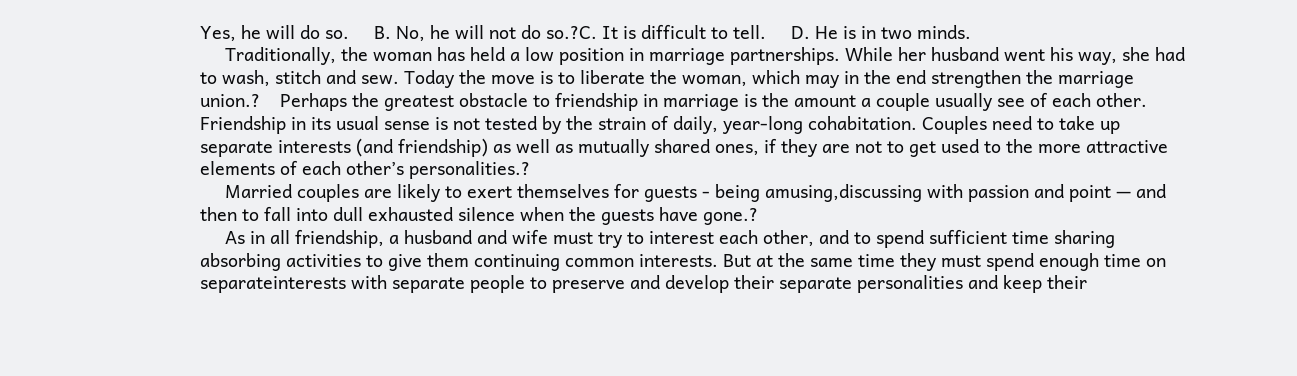Yes, he will do so.     B. No, he will not do so.?C. It is difficult to tell.     D. He is in two minds.
     Traditionally, the woman has held a low position in marriage partnerships. While her husband went his way, she had to wash, stitch and sew. Today the move is to liberate the woman, which may in the end strengthen the marriage union.?    Perhaps the greatest obstacle to friendship in marriage is the amount a couple usually see of each other. Friendship in its usual sense is not tested by the strain of daily, year-long cohabitation. Couples need to take up separate interests (and friendship) as well as mutually shared ones, if they are not to get used to the more attractive elements of each other’s personalities.?
     Married couples are likely to exert themselves for guests - being amusing,discussing with passion and point — and then to fall into dull exhausted silence when the guests have gone.?
     As in all friendship, a husband and wife must try to interest each other, and to spend sufficient time sharing absorbing activities to give them continuing common interests. But at the same time they must spend enough time on separateinterests with separate people to preserve and develop their separate personalities and keep their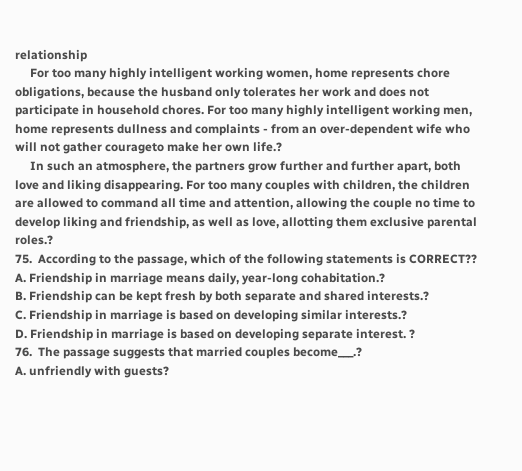relationship
     For too many highly intelligent working women, home represents chore obligations, because the husband only tolerates her work and does not participate in household chores. For too many highly intelligent working men, home represents dullness and complaints - from an over-dependent wife who will not gather courageto make her own life.?
     In such an atmosphere, the partners grow further and further apart, both love and liking disappearing. For too many couples with children, the children are allowed to command all time and attention, allowing the couple no time to develop liking and friendship, as well as love, allotting them exclusive parental roles.?
75.  According to the passage, which of the following statements is CORRECT??
A. Friendship in marriage means daily, year-long cohabitation.?
B. Friendship can be kept fresh by both separate and shared interests.?
C. Friendship in marriage is based on developing similar interests.?
D. Friendship in marriage is based on developing separate interest. ?
76.  The passage suggests that married couples become___.?
A. unfriendly with guests?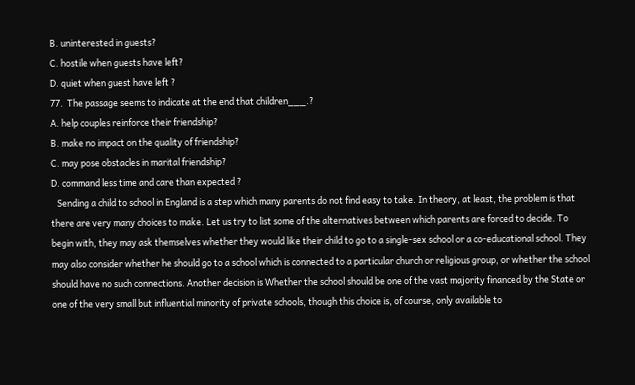B. uninterested in guests?
C. hostile when guests have left?
D. quiet when guest have left ?
77.  The passage seems to indicate at the end that children___.?
A. help couples reinforce their friendship?
B. make no impact on the quality of friendship?
C. may pose obstacles in marital friendship?
D. command less time and care than expected ?
   Sending a child to school in England is a step which many parents do not find easy to take. In theory, at least, the problem is that there are very many choices to make. Let us try to list some of the alternatives between which parents are forced to decide. To begin with, they may ask themselves whether they would like their child to go to a single-sex school or a co-educational school. They may also consider whether he should go to a school which is connected to a particular church or religious group, or whether the school should have no such connections. Another decision is Whether the school should be one of the vast majority financed by the State or one of the very small but influential minority of private schools, though this choice is, of course, only available to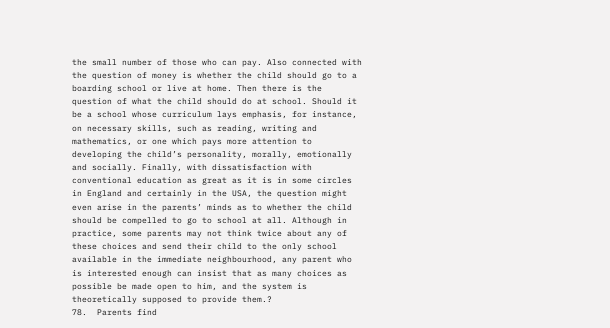the small number of those who can pay. Also connected with the question of money is whether the child should go to a boarding school or live at home. Then there is the question of what the child should do at school. Should it be a school whose curriculum lays emphasis, for instance, on necessary skills, such as reading, writing and mathematics, or one which pays more attention to developing the child’s personality, morally, emotionally and socially. Finally, with dissatisfaction with conventional education as great as it is in some circles in England and certainly in the USA, the question might even arise in the parents’ minds as to whether the child should be compelled to go to school at all. Although in practice, some parents may not think twice about any of these choices and send their child to the only school available in the immediate neighbourhood, any parent who is interested enough can insist that as many choices as possible be made open to him, and the system is theoretically supposed to provide them.?
78.  Parents find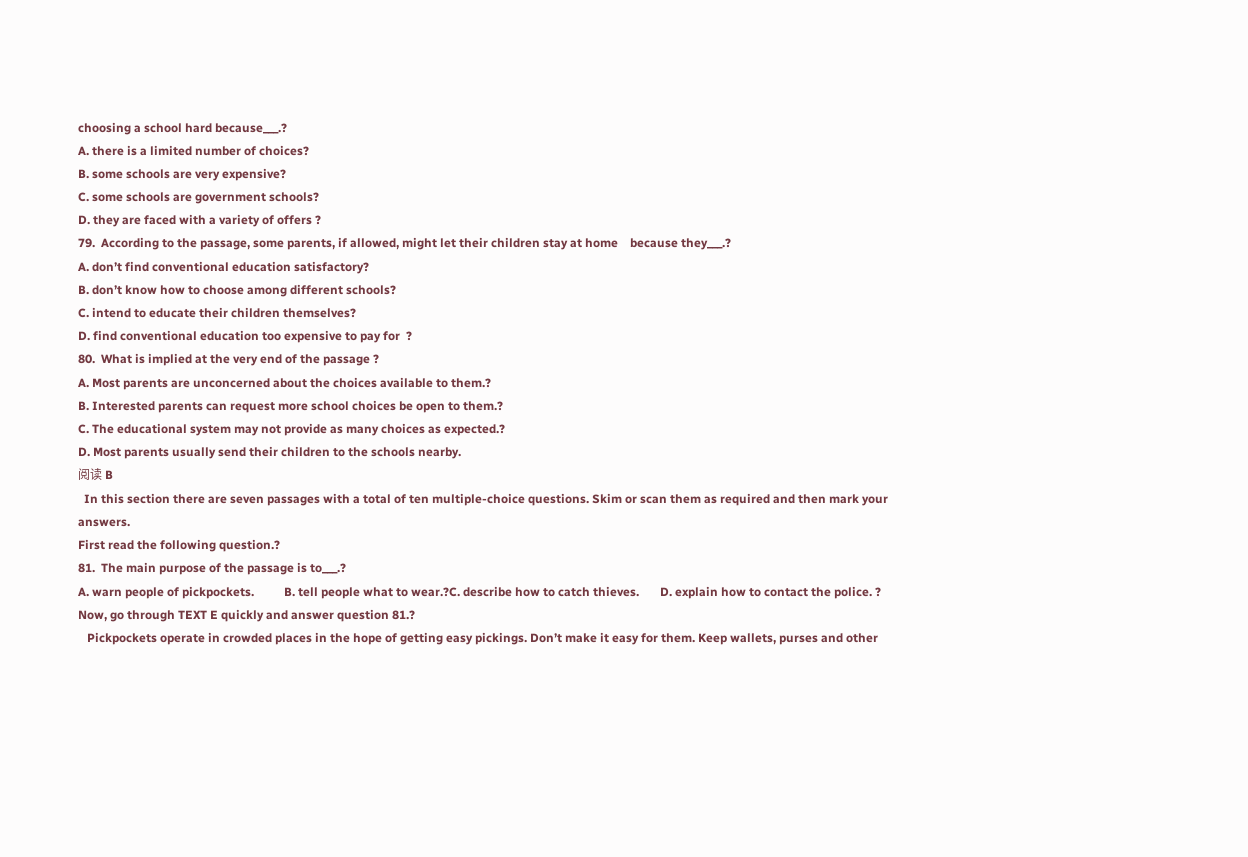choosing a school hard because___.?
A. there is a limited number of choices?
B. some schools are very expensive?
C. some schools are government schools?
D. they are faced with a variety of offers ?
79.  According to the passage, some parents, if allowed, might let their children stay at home    because they___.?
A. don’t find conventional education satisfactory?
B. don’t know how to choose among different schools?
C. intend to educate their children themselves?
D. find conventional education too expensive to pay for  ?
80.  What is implied at the very end of the passage ?
A. Most parents are unconcerned about the choices available to them.?
B. Interested parents can request more school choices be open to them.?
C. The educational system may not provide as many choices as expected.?
D. Most parents usually send their children to the schools nearby.
阅读 B
  In this section there are seven passages with a total of ten multiple-choice questions. Skim or scan them as required and then mark your answers.
First read the following question.?
81.  The main purpose of the passage is to___.?
A. warn people of pickpockets.          B. tell people what to wear.?C. describe how to catch thieves.       D. explain how to contact the police. ?
Now, go through TEXT E quickly and answer question 81.?
   Pickpockets operate in crowded places in the hope of getting easy pickings. Don’t make it easy for them. Keep wallets, purses and other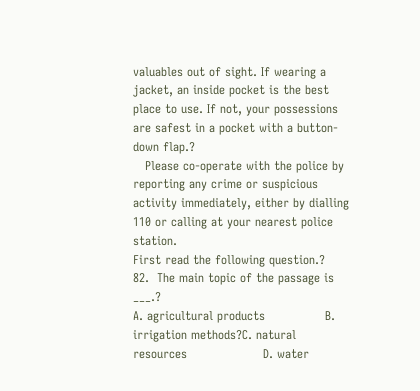valuables out of sight. If wearing a jacket, an inside pocket is the best place to use. If not, your possessions are safest in a pocket with a button-down flap.?
   Please co-operate with the police by reporting any crime or suspicious activity immediately, either by dialling 110 or calling at your nearest police station.
First read the following question.?
82.  The main topic of the passage is ___.?
A. agricultural products               B. irrigation methods?C. natural resources                   D. water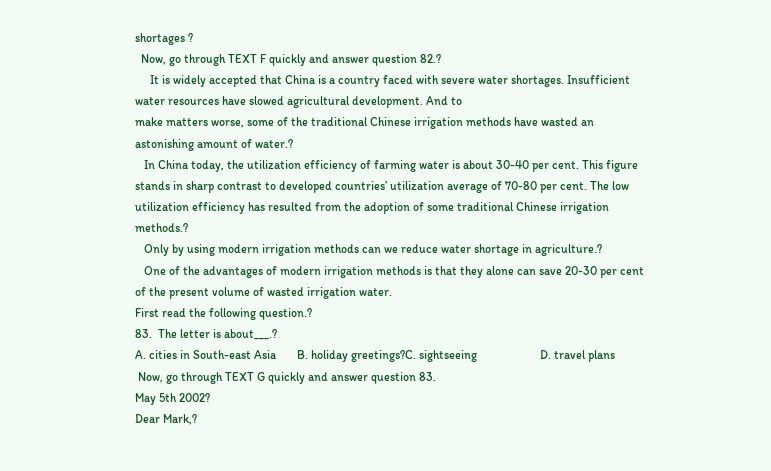shortages ?
  Now, go through TEXT F quickly and answer question 82.?
     It is widely accepted that China is a country faced with severe water shortages. Insufficient water resources have slowed agricultural development. And to
make matters worse, some of the traditional Chinese irrigation methods have wasted an astonishing amount of water.?
   In China today, the utilization efficiency of farming water is about 30-40 per cent. This figure stands in sharp contrast to developed countries’ utilization average of 70-80 per cent. The low utilization efficiency has resulted from the adoption of some traditional Chinese irrigation methods.?
   Only by using modern irrigation methods can we reduce water shortage in agriculture.?
   One of the advantages of modern irrigation methods is that they alone can save 20-30 per cent of the present volume of wasted irrigation water.
First read the following question.?
83.  The letter is about___.?
A. cities in South-east Asia       B. holiday greetings?C. sightseeing                     D. travel plans
 Now, go through TEXT G quickly and answer question 83.
May 5th 2002?
Dear Mark,?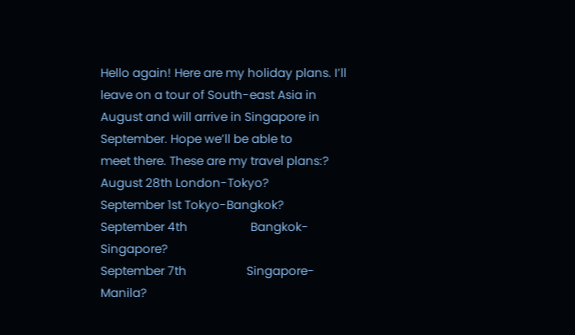Hello again! Here are my holiday plans. I’ll leave on a tour of South-east Asia in August and will arrive in Singapore in September. Hope we’ll be able to
meet there. These are my travel plans:?
August 28th London-Tokyo?
September 1st Tokyo-Bangkok?
September 4th                     Bangkok-Singapore?
September 7th                    Singapore-Manila?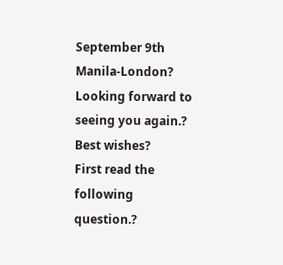September 9th                     Manila-London?
Looking forward to seeing you again.?
Best wishes?
First read the following question.?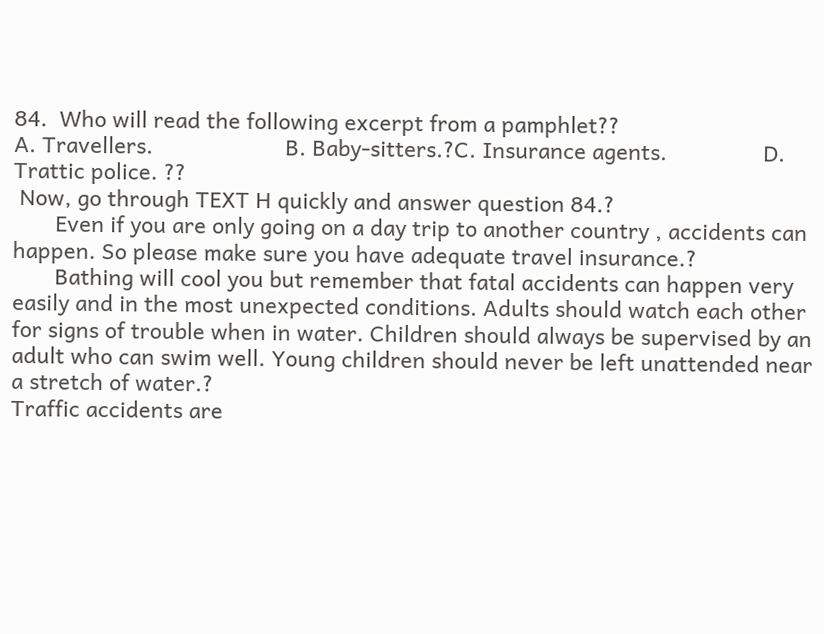84.  Who will read the following excerpt from a pamphlet??
A. Travellers.                      B. Baby-sitters.?C. Insurance agents.                D. Trattic police. ??
 Now, go through TEXT H quickly and answer question 84.?
       Even if you are only going on a day trip to another country , accidents can happen. So please make sure you have adequate travel insurance.?
       Bathing will cool you but remember that fatal accidents can happen very easily and in the most unexpected conditions. Adults should watch each other for signs of trouble when in water. Children should always be supervised by an adult who can swim well. Young children should never be left unattended near a stretch of water.?
Traffic accidents are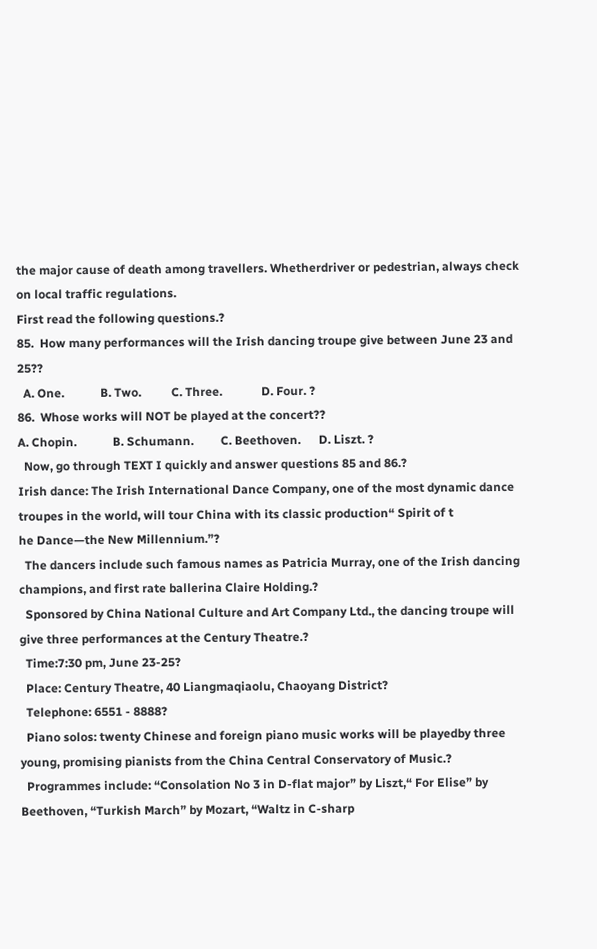the major cause of death among travellers. Whetherdriver or pedestrian, always check on local traffic regulations.
First read the following questions.?
85.  How many performances will the Irish dancing troupe give between June 23 and 25??
  A. One.            B. Two.          C. Three.             D. Four. ?
86.  Whose works will NOT be played at the concert??
A. Chopin.            B. Schumann.         C. Beethoven.      D. Liszt. ?
  Now, go through TEXT I quickly and answer questions 85 and 86.?
Irish dance: The Irish International Dance Company, one of the most dynamic dance troupes in the world, will tour China with its classic production“ Spirit of t
he Dance—the New Millennium.”?
  The dancers include such famous names as Patricia Murray, one of the Irish dancing champions, and first rate ballerina Claire Holding.?
  Sponsored by China National Culture and Art Company Ltd., the dancing troupe will give three performances at the Century Theatre.?
  Time:7:30 pm, June 23-25?
  Place: Century Theatre, 40 Liangmaqiaolu, Chaoyang District?
  Telephone: 6551 - 8888?
  Piano solos: twenty Chinese and foreign piano music works will be playedby three young, promising pianists from the China Central Conservatory of Music.?
  Programmes include: “Consolation No 3 in D-flat major” by Liszt,“ For Elise” by Beethoven, “Turkish March” by Mozart, “Waltz in C-sharp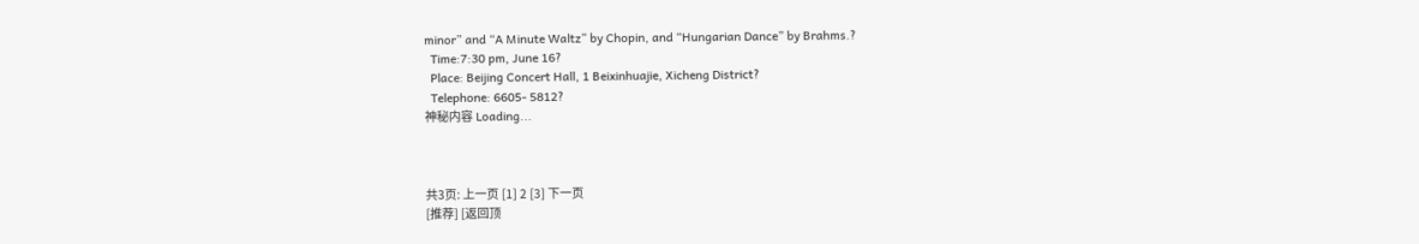minor” and “A Minute Waltz” by Chopin, and “Hungarian Dance” by Brahms.?
  Time:7:30 pm, June 16?
  Place: Beijing Concert Hall, 1 Beixinhuajie, Xicheng District?
  Telephone: 6605- 5812?
神秘内容 Loading...



共3页: 上一页 [1] 2 [3] 下一页
[推荐] [返回顶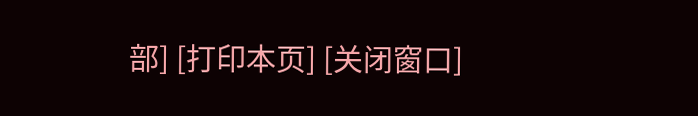部] [打印本页] [关闭窗口]